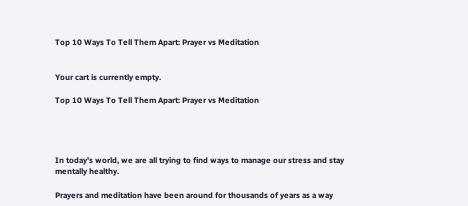Top 10 Ways To Tell Them Apart: Prayer vs Meditation


Your cart is currently empty.

Top 10 Ways To Tell Them Apart: Prayer vs Meditation




In today's world, we are all trying to find ways to manage our stress and stay mentally healthy.

Prayers and meditation have been around for thousands of years as a way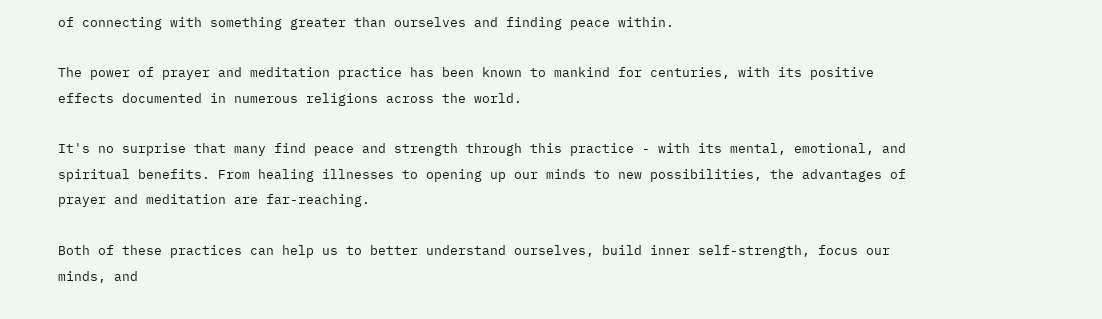of connecting with something greater than ourselves and finding peace within.

The power of prayer and meditation practice has been known to mankind for centuries, with its positive effects documented in numerous religions across the world.

It's no surprise that many find peace and strength through this practice - with its mental, emotional, and spiritual benefits. From healing illnesses to opening up our minds to new possibilities, the advantages of prayer and meditation are far-reaching.

Both of these practices can help us to better understand ourselves, build inner self-strength, focus our minds, and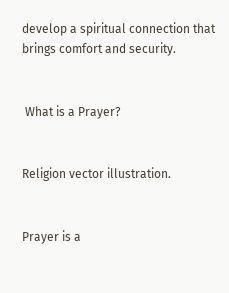develop a spiritual connection that brings comfort and security.


 What is a Prayer?


Religion vector illustration.


Prayer is a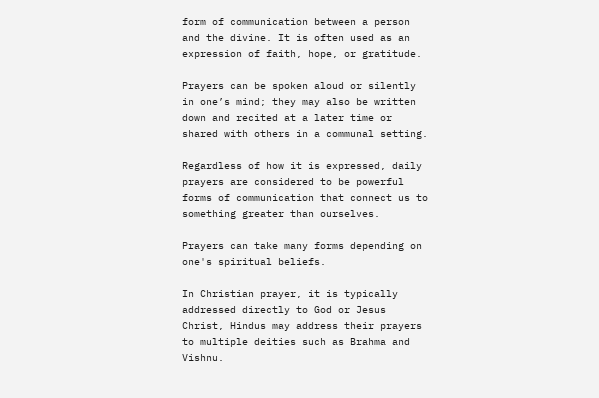form of communication between a person and the divine. It is often used as an expression of faith, hope, or gratitude.

Prayers can be spoken aloud or silently in one’s mind; they may also be written down and recited at a later time or shared with others in a communal setting.

Regardless of how it is expressed, daily prayers are considered to be powerful forms of communication that connect us to something greater than ourselves.

Prayers can take many forms depending on one's spiritual beliefs.

In Christian prayer, it is typically addressed directly to God or Jesus Christ, Hindus may address their prayers to multiple deities such as Brahma and Vishnu.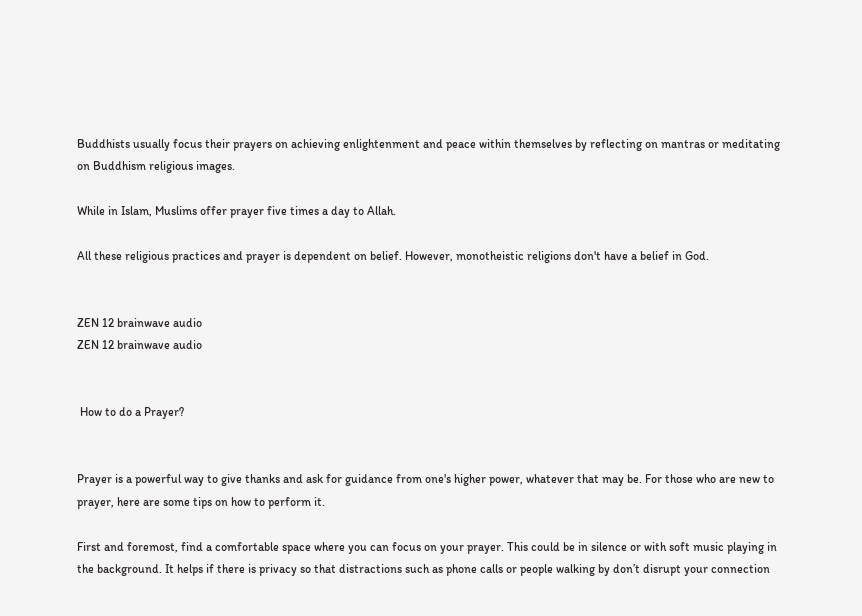Buddhists usually focus their prayers on achieving enlightenment and peace within themselves by reflecting on mantras or meditating on Buddhism religious images.

While in Islam, Muslims offer prayer five times a day to Allah.

All these religious practices and prayer is dependent on belief. However, monotheistic religions don't have a belief in God.


ZEN 12 brainwave audio
ZEN 12 brainwave audio


 How to do a Prayer?


Prayer is a powerful way to give thanks and ask for guidance from one's higher power, whatever that may be. For those who are new to prayer, here are some tips on how to perform it.

First and foremost, find a comfortable space where you can focus on your prayer. This could be in silence or with soft music playing in the background. It helps if there is privacy so that distractions such as phone calls or people walking by don’t disrupt your connection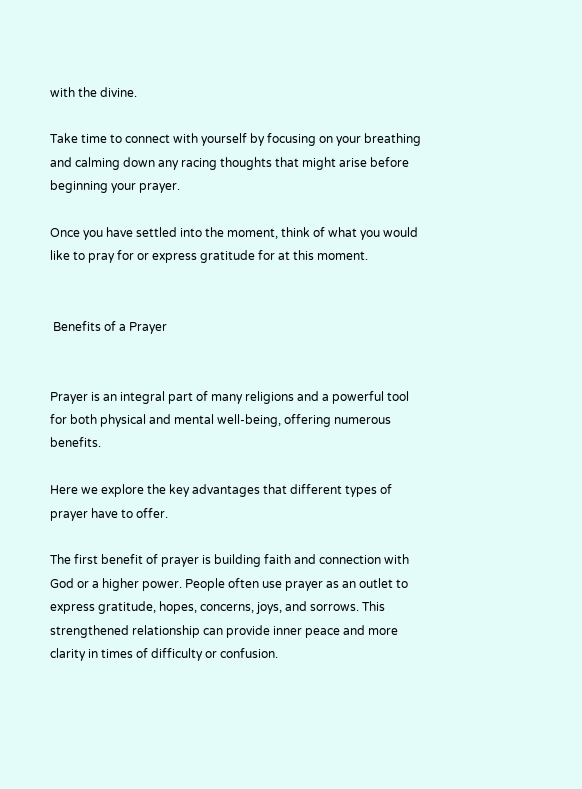with the divine.

Take time to connect with yourself by focusing on your breathing and calming down any racing thoughts that might arise before beginning your prayer.

Once you have settled into the moment, think of what you would like to pray for or express gratitude for at this moment.


 Benefits of a Prayer


Prayer is an integral part of many religions and a powerful tool for both physical and mental well-being, offering numerous benefits.

Here we explore the key advantages that different types of prayer have to offer.

The first benefit of prayer is building faith and connection with God or a higher power. People often use prayer as an outlet to express gratitude, hopes, concerns, joys, and sorrows. This strengthened relationship can provide inner peace and more clarity in times of difficulty or confusion.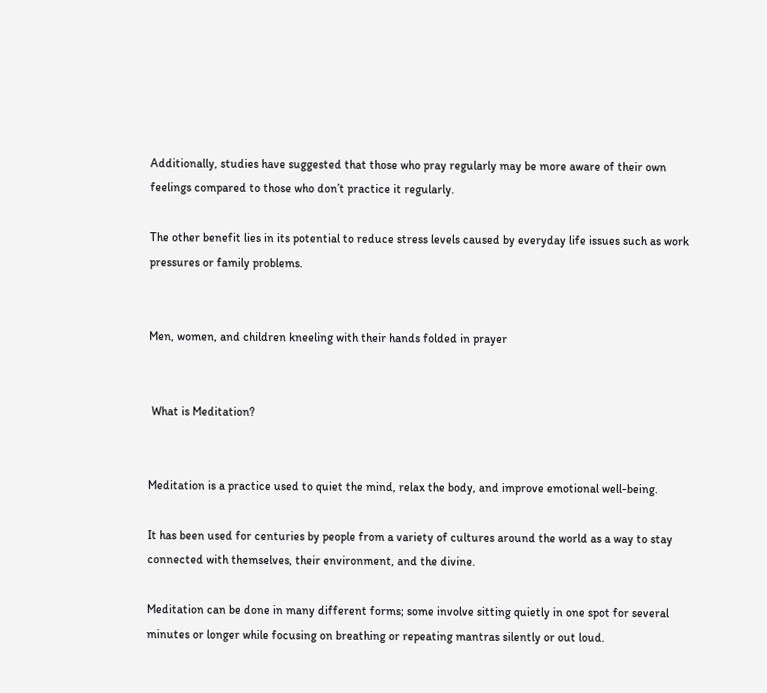Additionally, studies have suggested that those who pray regularly may be more aware of their own feelings compared to those who don’t practice it regularly.

The other benefit lies in its potential to reduce stress levels caused by everyday life issues such as work pressures or family problems.


Men, women, and children kneeling with their hands folded in prayer


 What is Meditation?


Meditation is a practice used to quiet the mind, relax the body, and improve emotional well-being.

It has been used for centuries by people from a variety of cultures around the world as a way to stay connected with themselves, their environment, and the divine.

Meditation can be done in many different forms; some involve sitting quietly in one spot for several minutes or longer while focusing on breathing or repeating mantras silently or out loud.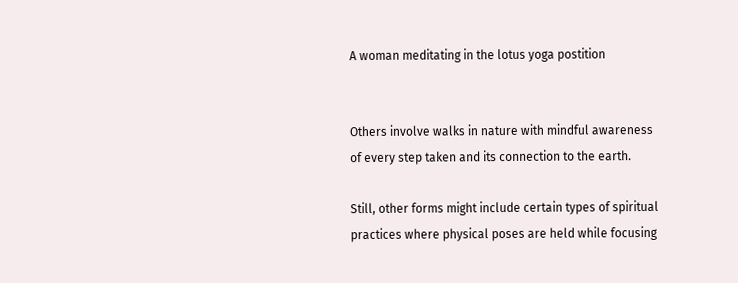A woman meditating in the lotus yoga postition


Others involve walks in nature with mindful awareness of every step taken and its connection to the earth.

Still, other forms might include certain types of spiritual practices where physical poses are held while focusing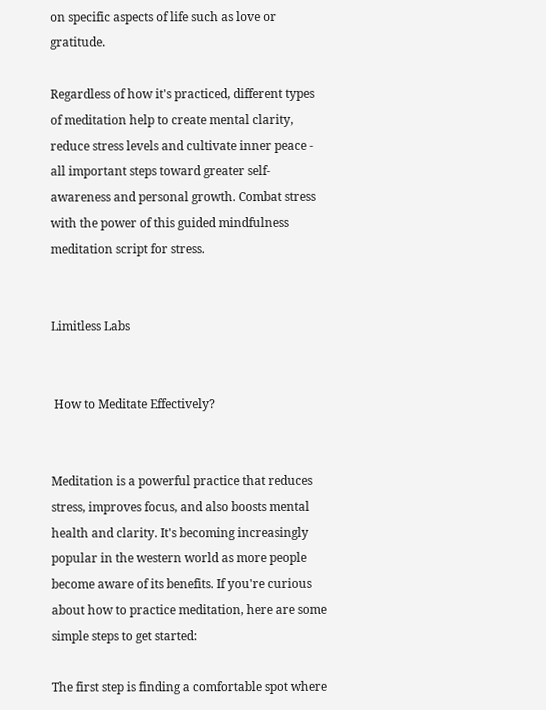on specific aspects of life such as love or gratitude.

Regardless of how it's practiced, different types of meditation help to create mental clarity, reduce stress levels and cultivate inner peace - all important steps toward greater self-awareness and personal growth. Combat stress with the power of this guided mindfulness meditation script for stress.


Limitless Labs


 How to Meditate Effectively?


Meditation is a powerful practice that reduces stress, improves focus, and also boosts mental health and clarity. It's becoming increasingly popular in the western world as more people become aware of its benefits. If you're curious about how to practice meditation, here are some simple steps to get started:

The first step is finding a comfortable spot where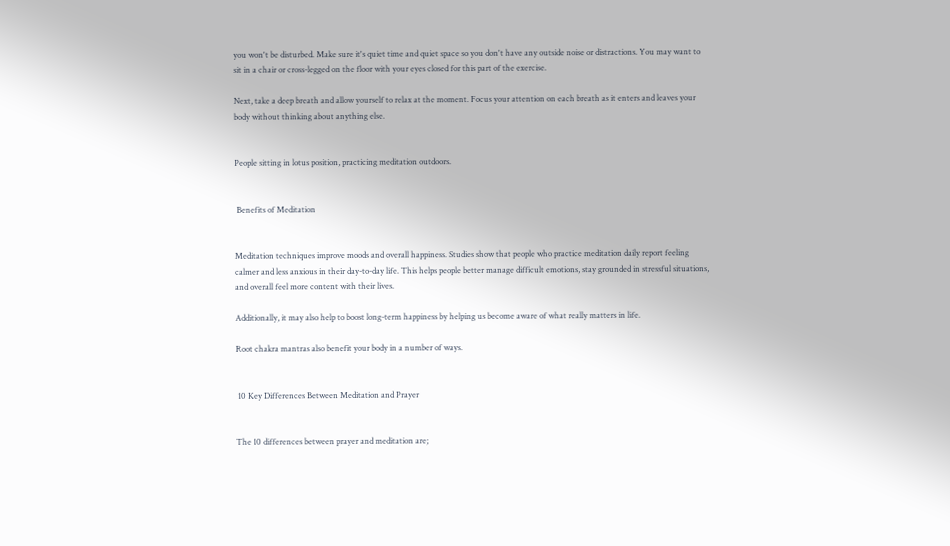you won't be disturbed. Make sure it's quiet time and quiet space so you don't have any outside noise or distractions. You may want to sit in a chair or cross-legged on the floor with your eyes closed for this part of the exercise.

Next, take a deep breath and allow yourself to relax at the moment. Focus your attention on each breath as it enters and leaves your body without thinking about anything else.


People sitting in lotus position, practicing meditation outdoors.


 Benefits of Meditation


Meditation techniques improve moods and overall happiness. Studies show that people who practice meditation daily report feeling calmer and less anxious in their day-to-day life. This helps people better manage difficult emotions, stay grounded in stressful situations, and overall feel more content with their lives.

Additionally, it may also help to boost long-term happiness by helping us become aware of what really matters in life.

Root chakra mantras also benefit your body in a number of ways.


 10 Key Differences Between Meditation and Prayer


The 10 differences between prayer and meditation are;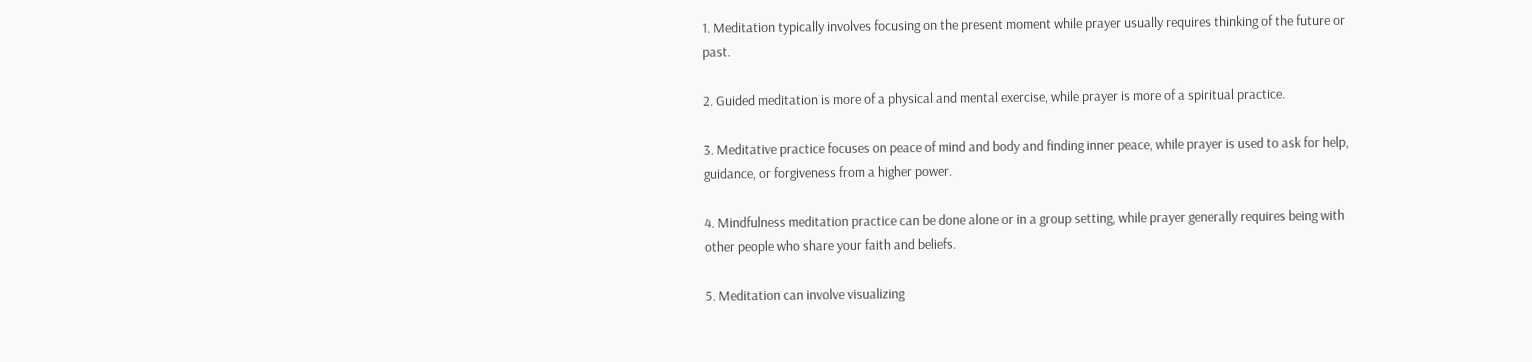1. Meditation typically involves focusing on the present moment while prayer usually requires thinking of the future or past.

2. Guided meditation is more of a physical and mental exercise, while prayer is more of a spiritual practice.

3. Meditative practice focuses on peace of mind and body and finding inner peace, while prayer is used to ask for help, guidance, or forgiveness from a higher power.

4. Mindfulness meditation practice can be done alone or in a group setting, while prayer generally requires being with other people who share your faith and beliefs.

5. Meditation can involve visualizing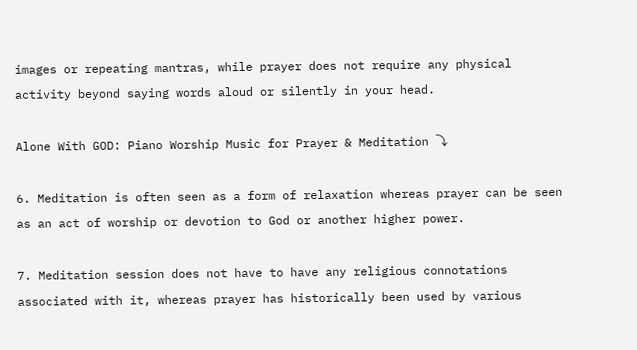images or repeating mantras, while prayer does not require any physical activity beyond saying words aloud or silently in your head.

Alone With GOD: Piano Worship Music for Prayer & Meditation ⤵

6. Meditation is often seen as a form of relaxation whereas prayer can be seen as an act of worship or devotion to God or another higher power.

7. Meditation session does not have to have any religious connotations associated with it, whereas prayer has historically been used by various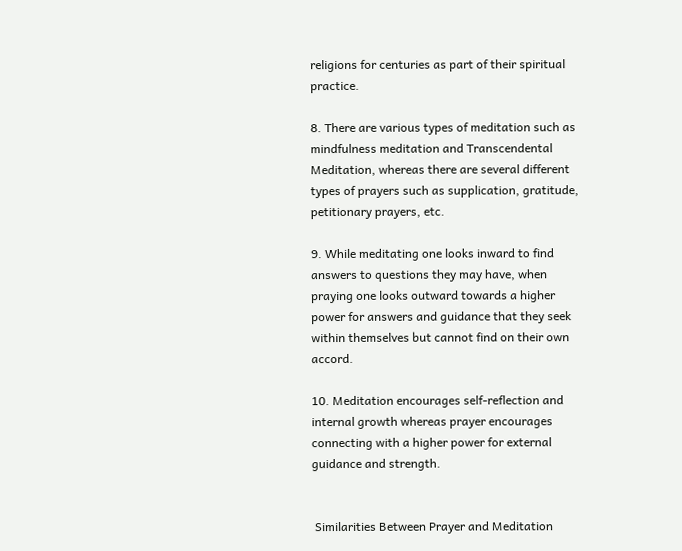religions for centuries as part of their spiritual practice.

8. There are various types of meditation such as mindfulness meditation and Transcendental Meditation, whereas there are several different types of prayers such as supplication, gratitude, petitionary prayers, etc.

9. While meditating one looks inward to find answers to questions they may have, when praying one looks outward towards a higher power for answers and guidance that they seek within themselves but cannot find on their own accord.

10. Meditation encourages self-reflection and internal growth whereas prayer encourages connecting with a higher power for external guidance and strength.


 Similarities Between Prayer and Meditation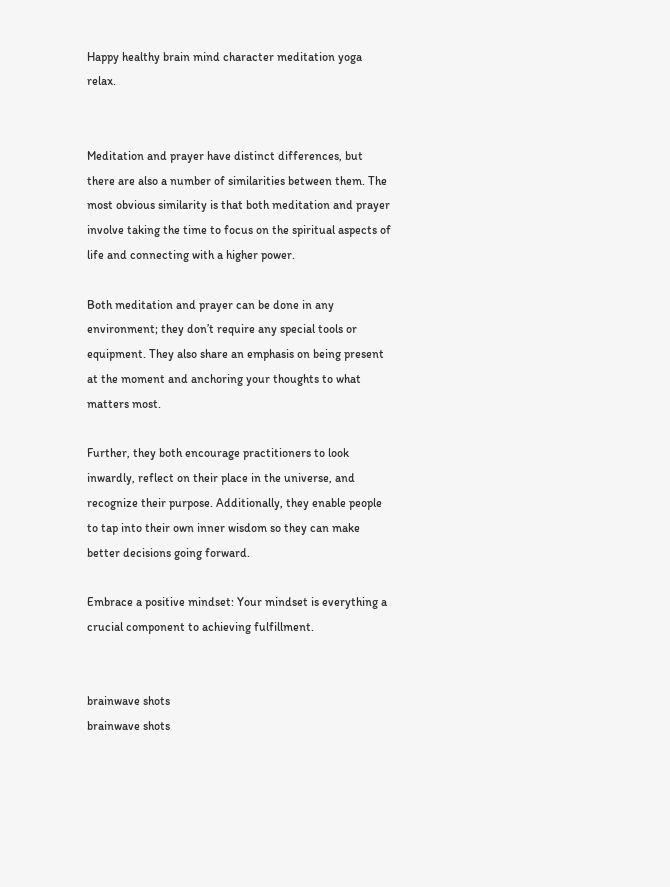Happy healthy brain mind character meditation yoga relax.


Meditation and prayer have distinct differences, but there are also a number of similarities between them. The most obvious similarity is that both meditation and prayer involve taking the time to focus on the spiritual aspects of life and connecting with a higher power.

Both meditation and prayer can be done in any environment; they don’t require any special tools or equipment. They also share an emphasis on being present at the moment and anchoring your thoughts to what matters most.

Further, they both encourage practitioners to look inwardly, reflect on their place in the universe, and recognize their purpose. Additionally, they enable people to tap into their own inner wisdom so they can make better decisions going forward.

Embrace a positive mindset: Your mindset is everything a crucial component to achieving fulfillment.


brainwave shots
brainwave shots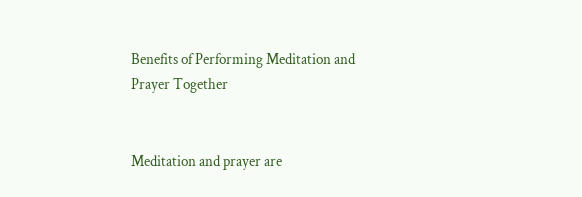Benefits of Performing Meditation and Prayer Together


Meditation and prayer are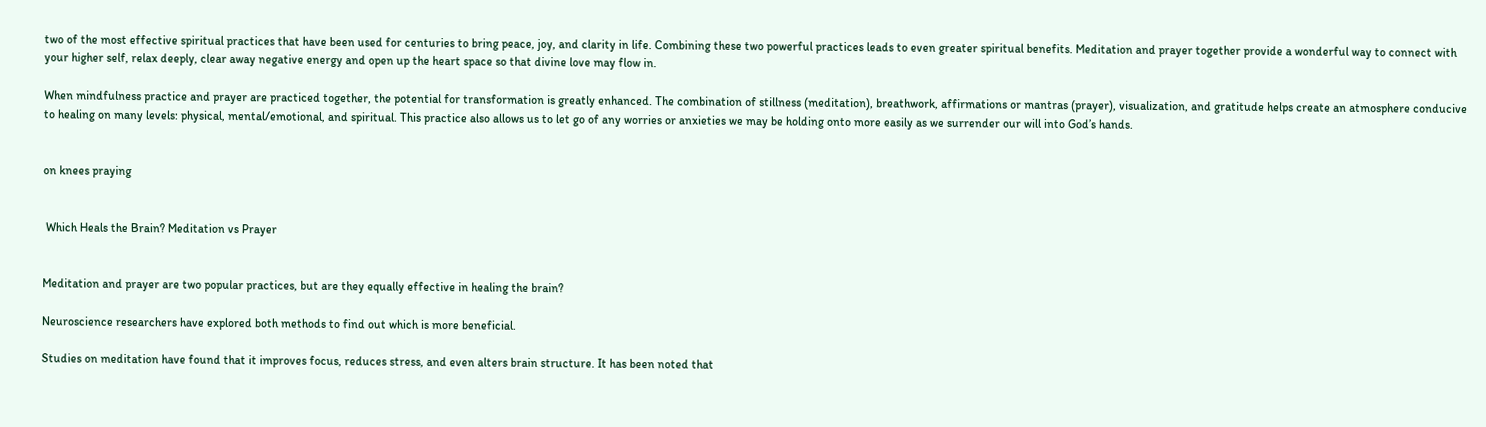two of the most effective spiritual practices that have been used for centuries to bring peace, joy, and clarity in life. Combining these two powerful practices leads to even greater spiritual benefits. Meditation and prayer together provide a wonderful way to connect with your higher self, relax deeply, clear away negative energy and open up the heart space so that divine love may flow in.

When mindfulness practice and prayer are practiced together, the potential for transformation is greatly enhanced. The combination of stillness (meditation), breathwork, affirmations or mantras (prayer), visualization, and gratitude helps create an atmosphere conducive to healing on many levels: physical, mental/emotional, and spiritual. This practice also allows us to let go of any worries or anxieties we may be holding onto more easily as we surrender our will into God’s hands.


on knees praying


 Which Heals the Brain? Meditation vs Prayer


Meditation and prayer are two popular practices, but are they equally effective in healing the brain?

Neuroscience researchers have explored both methods to find out which is more beneficial.

Studies on meditation have found that it improves focus, reduces stress, and even alters brain structure. It has been noted that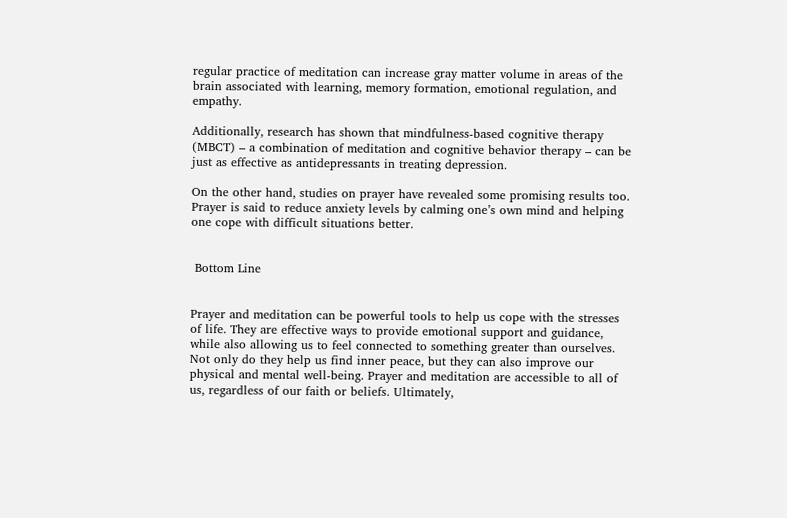regular practice of meditation can increase gray matter volume in areas of the brain associated with learning, memory formation, emotional regulation, and empathy.

Additionally, research has shown that mindfulness-based cognitive therapy (MBCT) – a combination of meditation and cognitive behavior therapy – can be just as effective as antidepressants in treating depression.

On the other hand, studies on prayer have revealed some promising results too. Prayer is said to reduce anxiety levels by calming one’s own mind and helping one cope with difficult situations better.


 Bottom Line


Prayer and meditation can be powerful tools to help us cope with the stresses of life. They are effective ways to provide emotional support and guidance, while also allowing us to feel connected to something greater than ourselves. Not only do they help us find inner peace, but they can also improve our physical and mental well-being. Prayer and meditation are accessible to all of us, regardless of our faith or beliefs. Ultimately,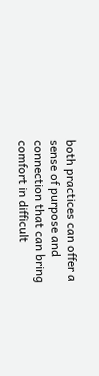both practices can offer a sense of purpose and connection that can bring comfort in difficult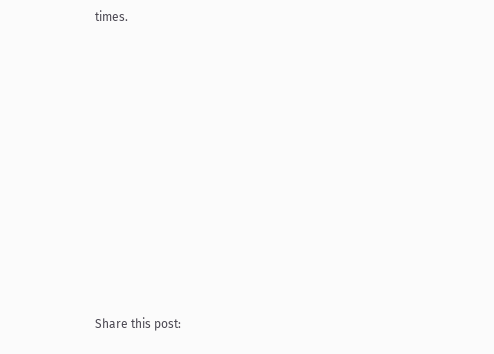times.











Share this post: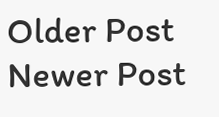Older Post Newer Post